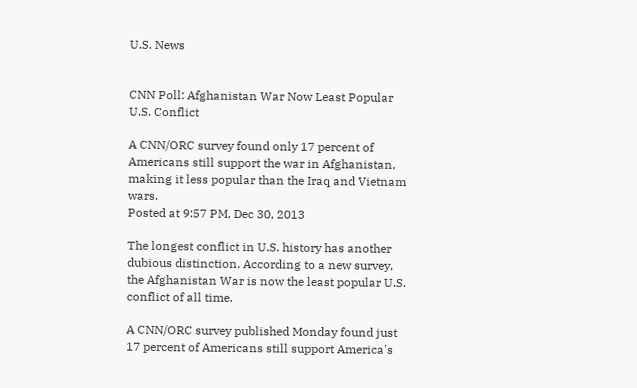U.S. News


CNN Poll: Afghanistan War Now Least Popular U.S. Conflict

A CNN/ORC survey found only 17 percent of Americans still support the war in Afghanistan, making it less popular than the Iraq and Vietnam wars.
Posted at 9:57 PM, Dec 30, 2013

The longest conflict in U.S. history has another dubious distinction. According to a new survey, the Afghanistan War is now the least popular U.S. conflict of all time.

A CNN/ORC survey published Monday found just 17 percent of Americans still support America's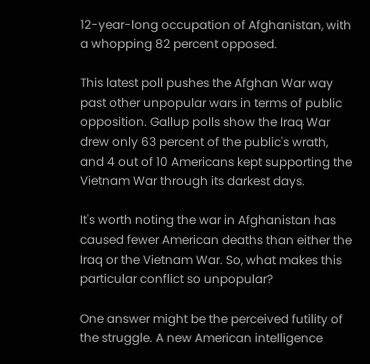12-year-long occupation of Afghanistan, with a whopping 82 percent opposed.

This latest poll pushes the Afghan War way past other unpopular wars in terms of public opposition. Gallup polls show the Iraq War drew only 63 percent of the public's wrath, and 4 out of 10 Americans kept supporting the Vietnam War through its darkest days.

It's worth noting the war in Afghanistan has caused fewer American deaths than either the Iraq or the Vietnam War. So, what makes this particular conflict so unpopular?

One answer might be the perceived futility of the struggle. A new American intelligence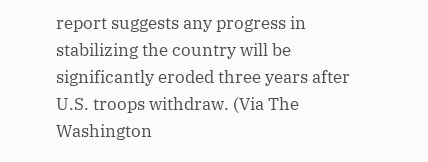report suggests any progress in stabilizing the country will be significantly eroded three years after U.S. troops withdraw. (Via The Washington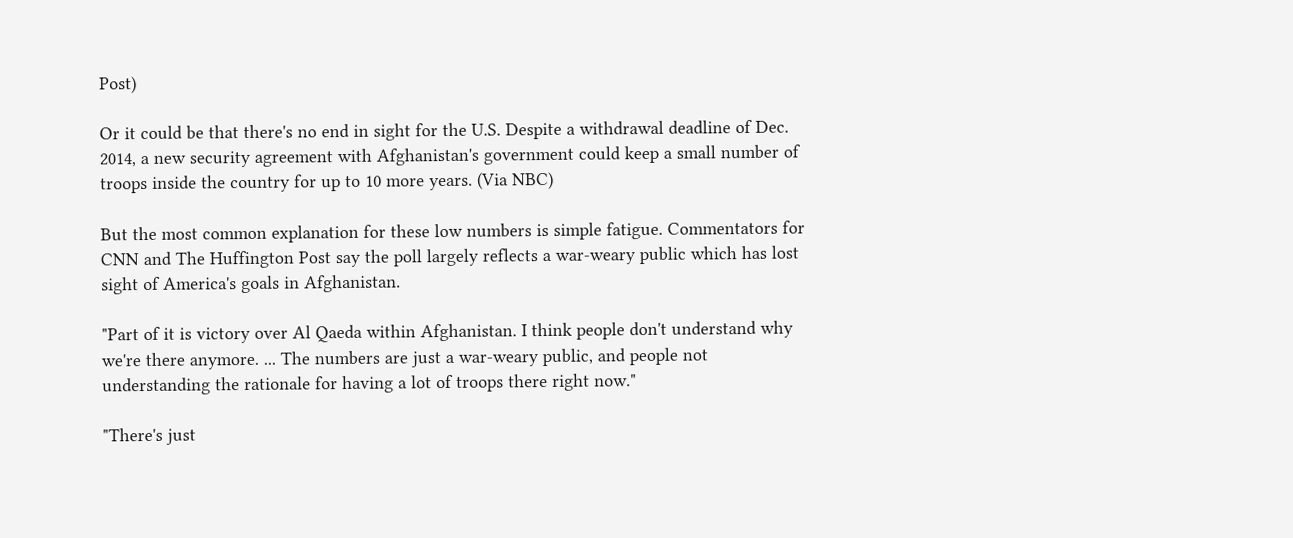Post)

Or it could be that there's no end in sight for the U.S. Despite a withdrawal deadline of Dec. 2014, a new security agreement with Afghanistan's government could keep a small number of troops inside the country for up to 10 more years. (Via NBC)

But the most common explanation for these low numbers is simple fatigue. Commentators for CNN and The Huffington Post say the poll largely reflects a war-weary public which has lost sight of America's goals in Afghanistan.

"Part of it is victory over Al Qaeda within Afghanistan. I think people don't understand why we're there anymore. ... The numbers are just a war-weary public, and people not understanding the rationale for having a lot of troops there right now."

"There's just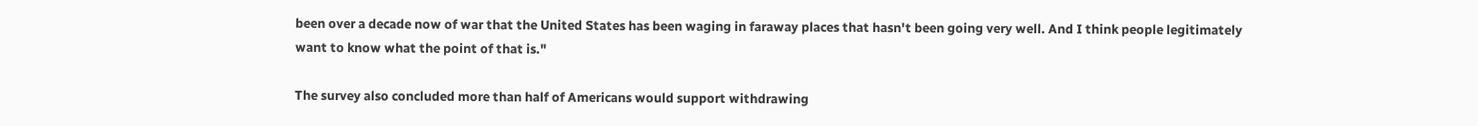been over a decade now of war that the United States has been waging in faraway places that hasn't been going very well. And I think people legitimately want to know what the point of that is."

The survey also concluded more than half of Americans would support withdrawing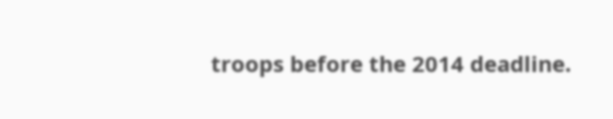troops before the 2014 deadline.